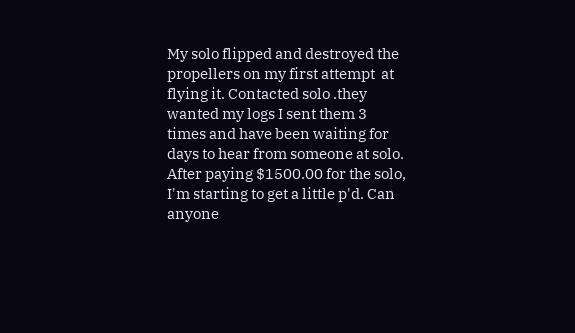My solo flipped and destroyed the propellers on my first attempt  at flying it. Contacted solo .they wanted my logs I sent them 3 times and have been waiting for days to hear from someone at solo. After paying $1500.00 for the solo, I'm starting to get a little p'd. Can anyone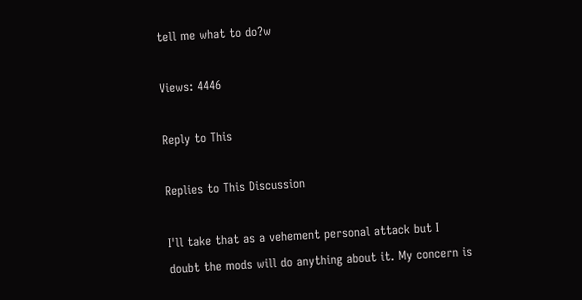tell me what to do?w

Views: 4446

Reply to This

Replies to This Discussion

I'll take that as a vehement personal attack but I doubt the mods will do anything about it. My concern is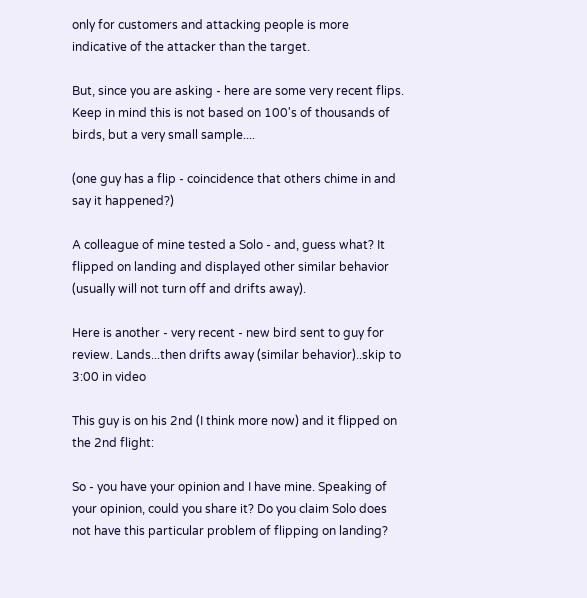only for customers and attacking people is more indicative of the attacker than the target.

But, since you are asking - here are some very recent flips. Keep in mind this is not based on 100's of thousands of birds, but a very small sample....

(one guy has a flip - coincidence that others chime in and say it happened?)

A colleague of mine tested a Solo - and, guess what? It flipped on landing and displayed other similar behavior (usually will not turn off and drifts away).

Here is another - very recent - new bird sent to guy for review. Lands...then drifts away (similar behavior)..skip to 3:00 in video

This guy is on his 2nd (I think more now) and it flipped on the 2nd flight:

So - you have your opinion and I have mine. Speaking of your opinion, could you share it? Do you claim Solo does not have this particular problem of flipping on landing?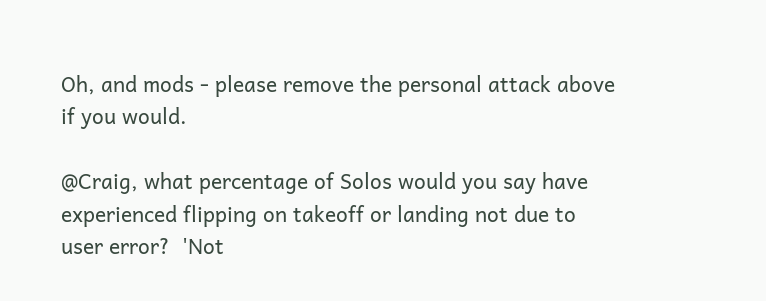Oh, and mods - please remove the personal attack above if you would.

@Craig, what percentage of Solos would you say have experienced flipping on takeoff or landing not due to user error?  'Not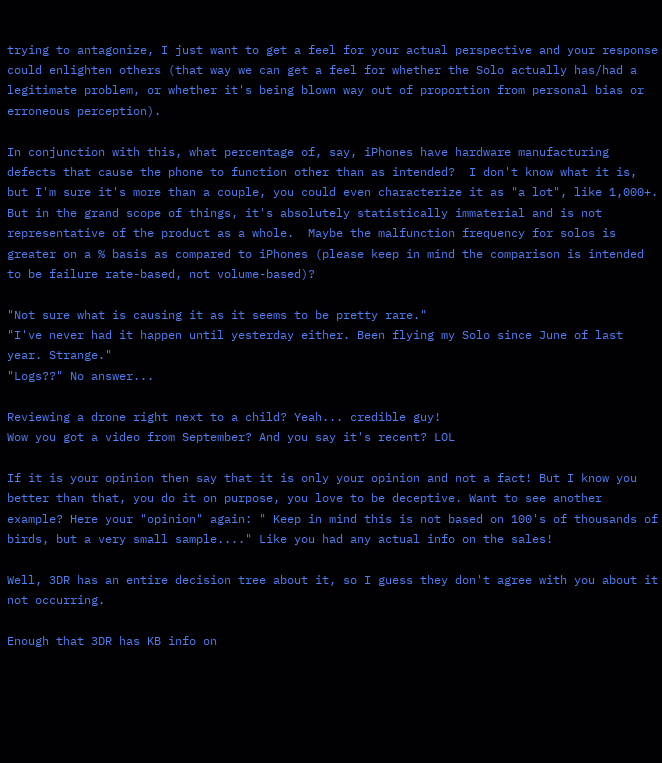trying to antagonize, I just want to get a feel for your actual perspective and your response could enlighten others (that way we can get a feel for whether the Solo actually has/had a legitimate problem, or whether it's being blown way out of proportion from personal bias or erroneous perception).

In conjunction with this, what percentage of, say, iPhones have hardware manufacturing defects that cause the phone to function other than as intended?  I don't know what it is, but I'm sure it's more than a couple, you could even characterize it as "a lot", like 1,000+.  But in the grand scope of things, it's absolutely statistically immaterial and is not representative of the product as a whole.  Maybe the malfunction frequency for solos is greater on a % basis as compared to iPhones (please keep in mind the comparison is intended to be failure rate-based, not volume-based)?

"Not sure what is causing it as it seems to be pretty rare."
"I've never had it happen until yesterday either. Been flying my Solo since June of last year. Strange."
"Logs??" No answer...

Reviewing a drone right next to a child? Yeah... credible guy!
Wow you got a video from September? And you say it's recent? LOL

If it is your opinion then say that it is only your opinion and not a fact! But I know you better than that, you do it on purpose, you love to be deceptive. Want to see another example? Here your "opinion" again: " Keep in mind this is not based on 100's of thousands of birds, but a very small sample...." Like you had any actual info on the sales!

Well, 3DR has an entire decision tree about it, so I guess they don't agree with you about it not occurring.

Enough that 3DR has KB info on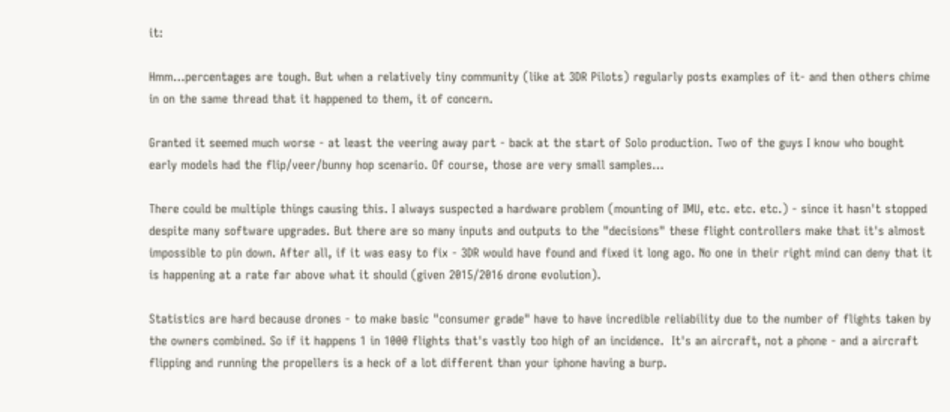it:

Hmm...percentages are tough. But when a relatively tiny community (like at 3DR Pilots) regularly posts examples of it- and then others chime in on the same thread that it happened to them, it of concern.

Granted it seemed much worse - at least the veering away part - back at the start of Solo production. Two of the guys I know who bought early models had the flip/veer/bunny hop scenario. Of course, those are very small samples...

There could be multiple things causing this. I always suspected a hardware problem (mounting of IMU, etc. etc. etc.) - since it hasn't stopped despite many software upgrades. But there are so many inputs and outputs to the "decisions" these flight controllers make that it's almost impossible to pin down. After all, if it was easy to fix - 3DR would have found and fixed it long ago. No one in their right mind can deny that it is happening at a rate far above what it should (given 2015/2016 drone evolution).

Statistics are hard because drones - to make basic "consumer grade" have to have incredible reliability due to the number of flights taken by the owners combined. So if it happens 1 in 1000 flights that's vastly too high of an incidence.  It's an aircraft, not a phone - and a aircraft flipping and running the propellers is a heck of a lot different than your iphone having a burp.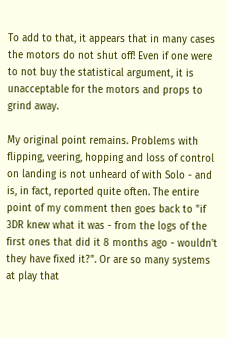To add to that, it appears that in many cases the motors do not shut off! Even if one were to not buy the statistical argument, it is unacceptable for the motors and props to grind away.

My original point remains. Problems with flipping, veering, hopping and loss of control on landing is not unheard of with Solo - and is, in fact, reported quite often. The entire point of my comment then goes back to "if 3DR knew what it was - from the logs of the first ones that did it 8 months ago - wouldn't they have fixed it?". Or are so many systems at play that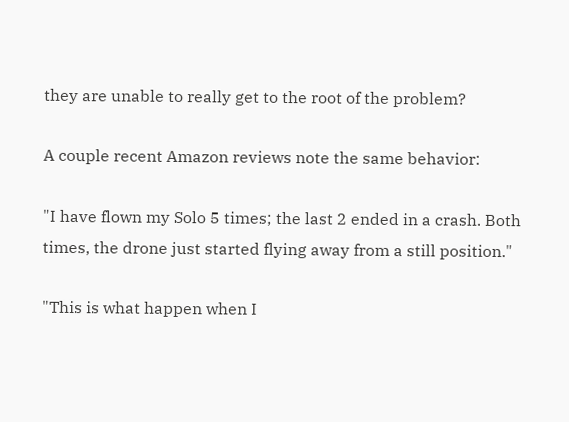they are unable to really get to the root of the problem?

A couple recent Amazon reviews note the same behavior:

"I have flown my Solo 5 times; the last 2 ended in a crash. Both times, the drone just started flying away from a still position."

"This is what happen when I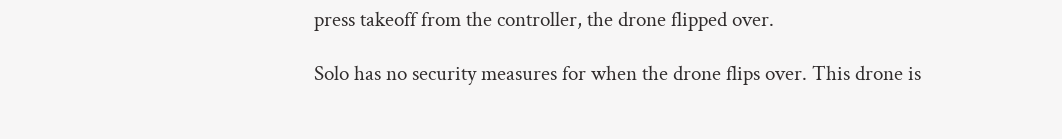press takeoff from the controller, the drone flipped over.

Solo has no security measures for when the drone flips over. This drone is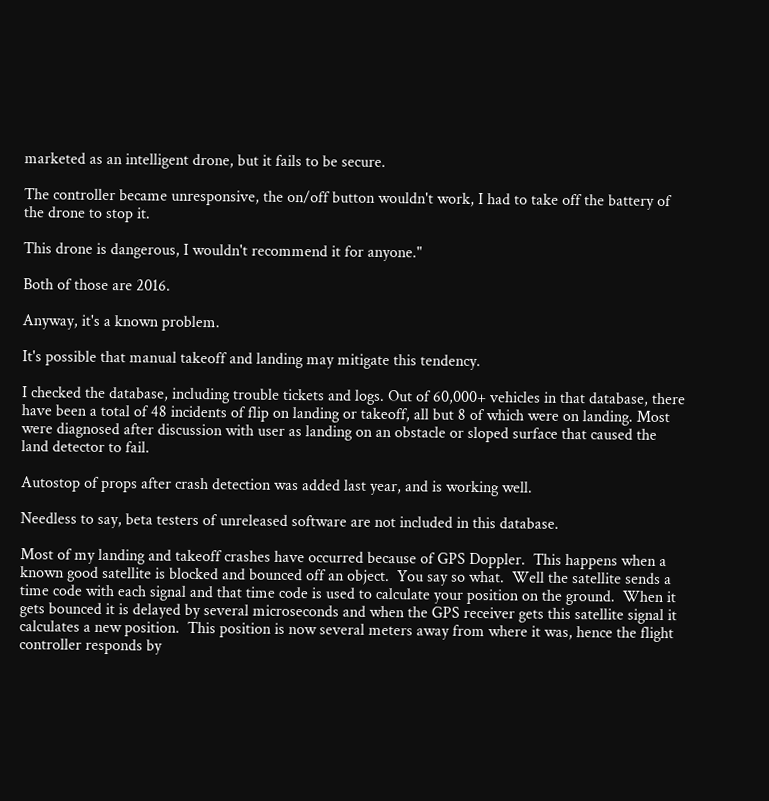marketed as an intelligent drone, but it fails to be secure.

The controller became unresponsive, the on/off button wouldn't work, I had to take off the battery of the drone to stop it.

This drone is dangerous, I wouldn't recommend it for anyone."

Both of those are 2016.

Anyway, it's a known problem.

It's possible that manual takeoff and landing may mitigate this tendency.

I checked the database, including trouble tickets and logs. Out of 60,000+ vehicles in that database, there have been a total of 48 incidents of flip on landing or takeoff, all but 8 of which were on landing. Most were diagnosed after discussion with user as landing on an obstacle or sloped surface that caused the land detector to fail.

Autostop of props after crash detection was added last year, and is working well.

Needless to say, beta testers of unreleased software are not included in this database.

Most of my landing and takeoff crashes have occurred because of GPS Doppler.  This happens when a known good satellite is blocked and bounced off an object.  You say so what.  Well the satellite sends a time code with each signal and that time code is used to calculate your position on the ground.  When it gets bounced it is delayed by several microseconds and when the GPS receiver gets this satellite signal it calculates a new position.  This position is now several meters away from where it was, hence the flight controller responds by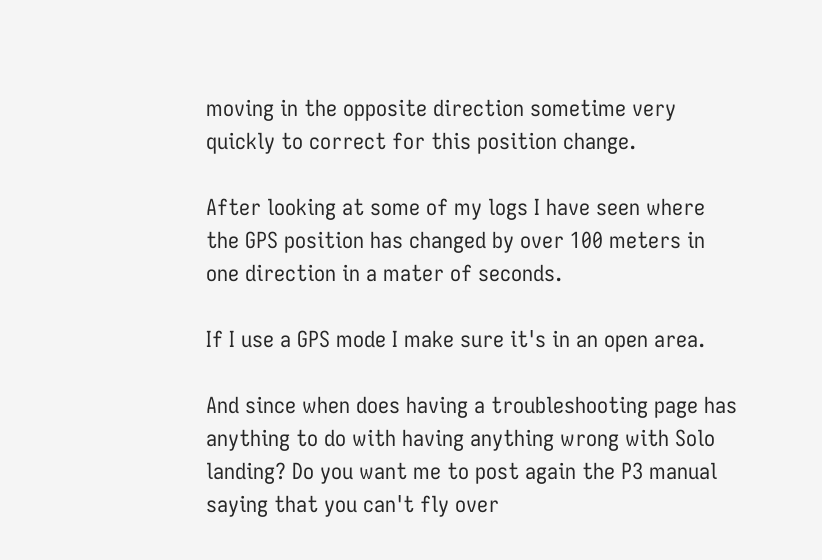moving in the opposite direction sometime very quickly to correct for this position change.

After looking at some of my logs I have seen where the GPS position has changed by over 100 meters in one direction in a mater of seconds.

If I use a GPS mode I make sure it's in an open area.

And since when does having a troubleshooting page has anything to do with having anything wrong with Solo landing? Do you want me to post again the P3 manual saying that you can't fly over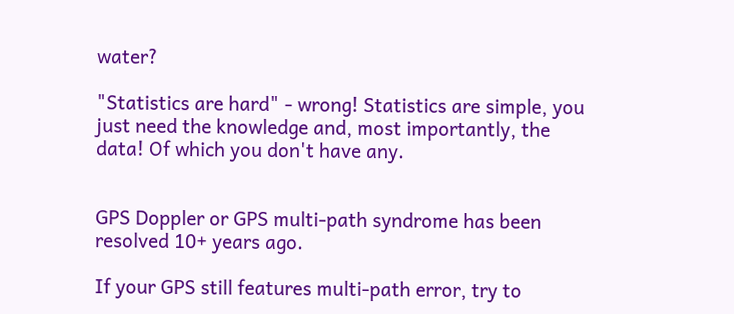water?

"Statistics are hard" - wrong! Statistics are simple, you just need the knowledge and, most importantly, the data! Of which you don't have any.


GPS Doppler or GPS multi-path syndrome has been resolved 10+ years ago.

If your GPS still features multi-path error, try to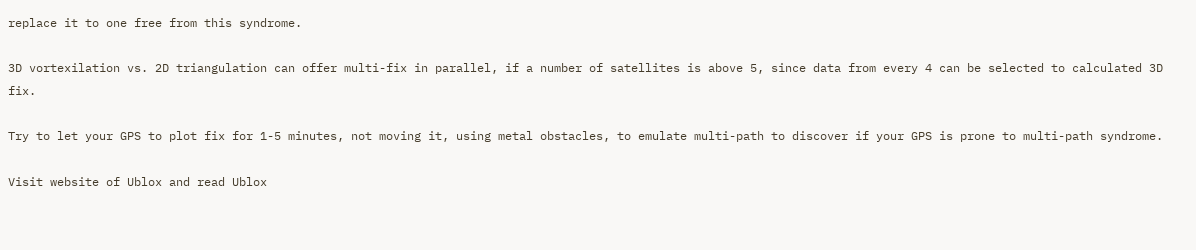replace it to one free from this syndrome.

3D vortexilation vs. 2D triangulation can offer multi-fix in parallel, if a number of satellites is above 5, since data from every 4 can be selected to calculated 3D fix.

Try to let your GPS to plot fix for 1-5 minutes, not moving it, using metal obstacles, to emulate multi-path to discover if your GPS is prone to multi-path syndrome.

Visit website of Ublox and read Ublox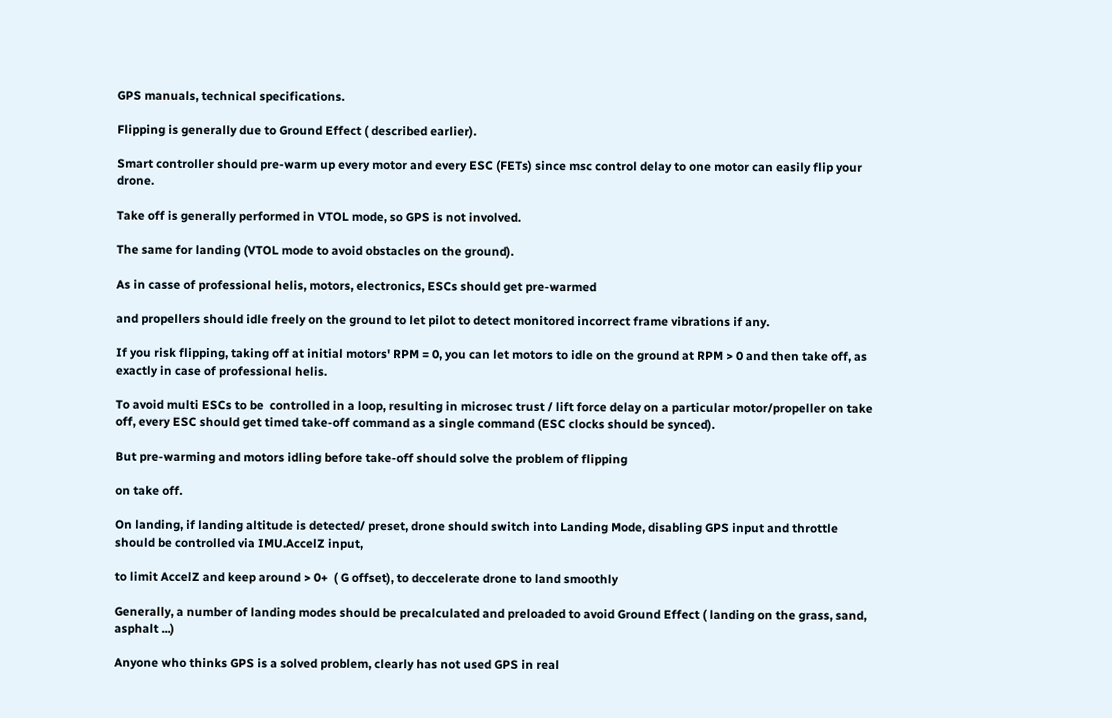GPS manuals, technical specifications.

Flipping is generally due to Ground Effect ( described earlier).

Smart controller should pre-warm up every motor and every ESC (FETs) since msc control delay to one motor can easily flip your drone.

Take off is generally performed in VTOL mode, so GPS is not involved.

The same for landing (VTOL mode to avoid obstacles on the ground).

As in casse of professional helis, motors, electronics, ESCs should get pre-warmed

and propellers should idle freely on the ground to let pilot to detect monitored incorrect frame vibrations if any.

If you risk flipping, taking off at initial motors' RPM = 0, you can let motors to idle on the ground at RPM > 0 and then take off, as exactly in case of professional helis.

To avoid multi ESCs to be  controlled in a loop, resulting in microsec trust / lift force delay on a particular motor/propeller on take off, every ESC should get timed take-off command as a single command (ESC clocks should be synced).

But pre-warming and motors idling before take-off should solve the problem of flipping

on take off.

On landing, if landing altitude is detected/ preset, drone should switch into Landing Mode, disabling GPS input and throttle should be controlled via IMU.AccelZ input,

to limit AccelZ and keep around > 0+  ( G offset), to deccelerate drone to land smoothly

Generally, a number of landing modes should be precalculated and preloaded to avoid Ground Effect ( landing on the grass, sand, asphalt ...)

Anyone who thinks GPS is a solved problem, clearly has not used GPS in real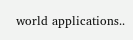world applications..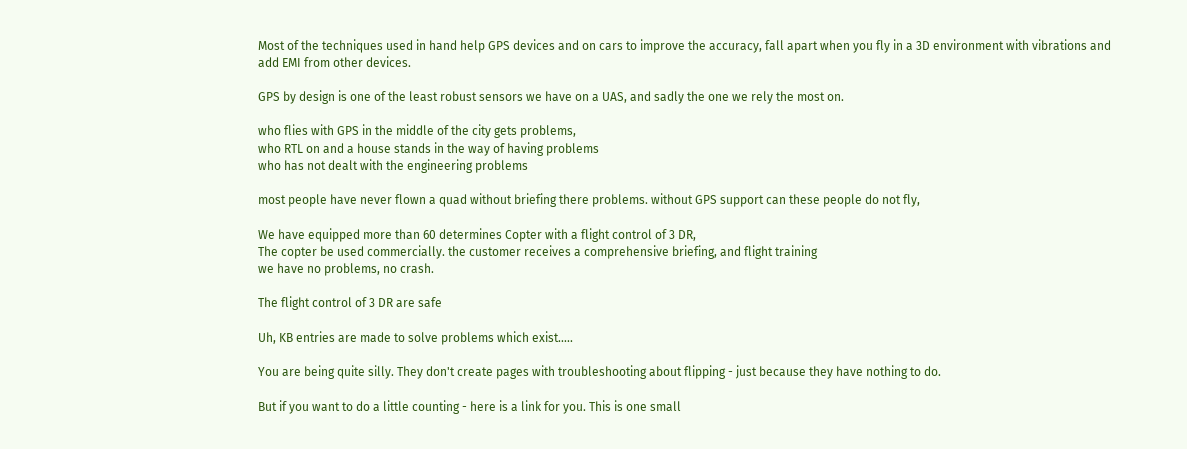Most of the techniques used in hand help GPS devices and on cars to improve the accuracy, fall apart when you fly in a 3D environment with vibrations and add EMI from other devices.

GPS by design is one of the least robust sensors we have on a UAS, and sadly the one we rely the most on.

who flies with GPS in the middle of the city gets problems,
who RTL on and a house stands in the way of having problems
who has not dealt with the engineering problems

most people have never flown a quad without briefing there problems. without GPS support can these people do not fly,

We have equipped more than 60 determines Copter with a flight control of 3 DR,
The copter be used commercially. the customer receives a comprehensive briefing, and flight training
we have no problems, no crash.

The flight control of 3 DR are safe

Uh, KB entries are made to solve problems which exist.....

You are being quite silly. They don't create pages with troubleshooting about flipping - just because they have nothing to do.

But if you want to do a little counting - here is a link for you. This is one small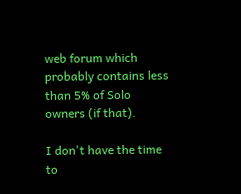web forum which probably contains less than 5% of Solo owners (if that).

I don't have the time to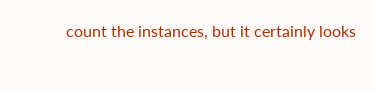count the instances, but it certainly looks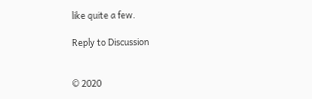like quite a few.

Reply to Discussion


© 2020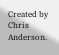Created by Chris Anderson.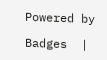Powered by

Badges  |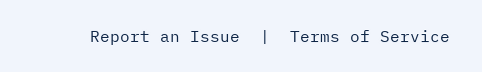Report an Issue  |  Terms of Service